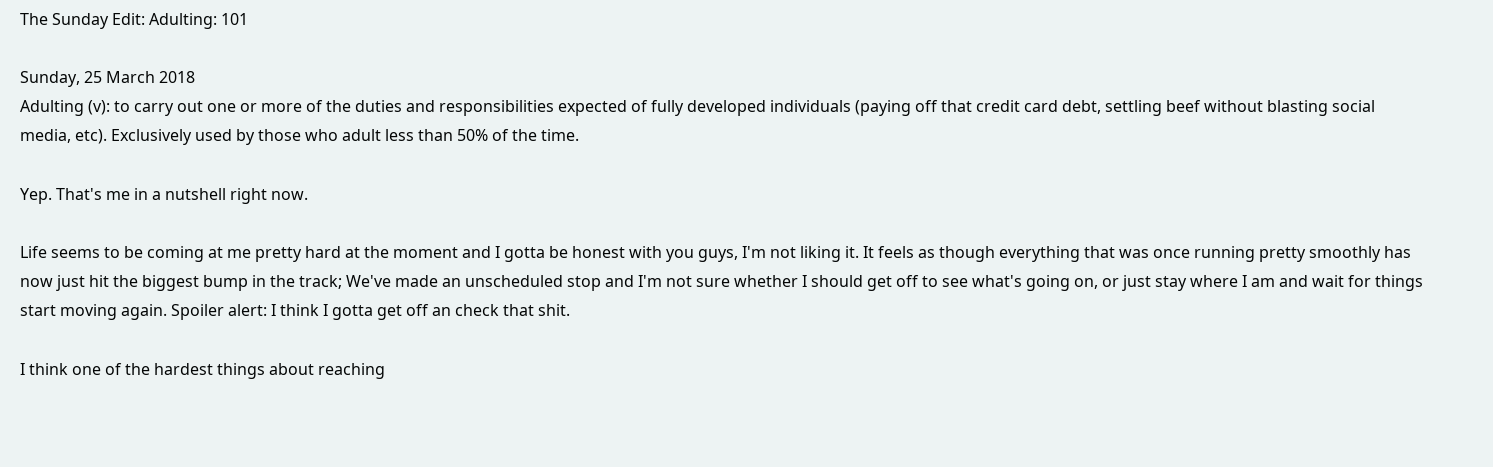The Sunday Edit: Adulting: 101

Sunday, 25 March 2018
Adulting (v): to carry out one or more of the duties and responsibilities expected of fully developed individuals (paying off that credit card debt, settling beef without blasting social media, etc). Exclusively used by those who adult less than 50% of the time.

Yep. That's me in a nutshell right now.

Life seems to be coming at me pretty hard at the moment and I gotta be honest with you guys, I'm not liking it. It feels as though everything that was once running pretty smoothly has now just hit the biggest bump in the track; We've made an unscheduled stop and I'm not sure whether I should get off to see what's going on, or just stay where I am and wait for things start moving again. Spoiler alert: I think I gotta get off an check that shit.

I think one of the hardest things about reaching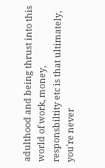adulthood and being thrust into this world of work, money, responsbiltity etc is that ultimately, you're never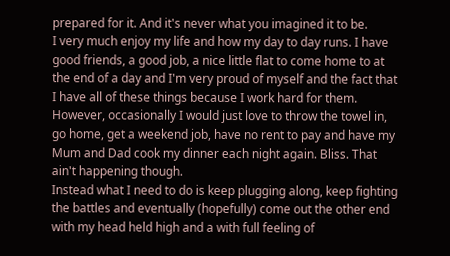prepared for it. And it's never what you imagined it to be.
I very much enjoy my life and how my day to day runs. I have good friends, a good job, a nice little flat to come home to at the end of a day and I'm very proud of myself and the fact that I have all of these things because I work hard for them. However, occasionally I would just love to throw the towel in, go home, get a weekend job, have no rent to pay and have my Mum and Dad cook my dinner each night again. Bliss. That ain't happening though.
Instead what I need to do is keep plugging along, keep fighting the battles and eventually (hopefully) come out the other end with my head held high and a with full feeling of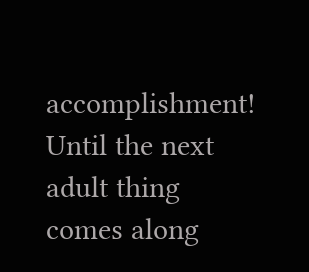accomplishment! Until the next adult thing comes along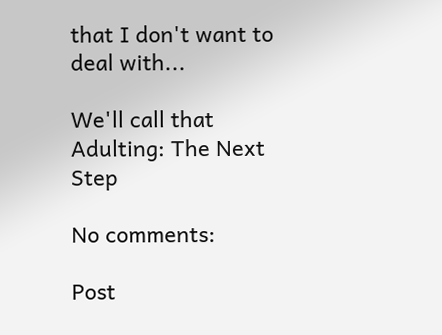that I don't want to deal with...

We'll call that Adulting: The Next Step

No comments:

Post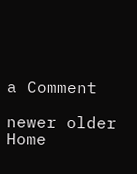a Comment

newer older Home